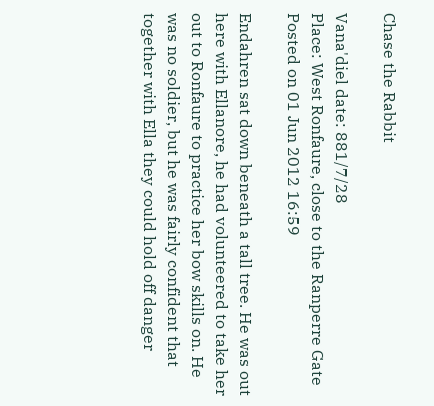Chase the Rabbit

Vana'diel date: 881/7/28
Place: West Ronfaure, close to the Ranperre Gate
Posted on 01 Jun 2012 16:59

Endahren sat down beneath a tall tree. He was out here with Ellanore, he had volunteered to take her out to Ronfaure to practice her bow skills on. He was no soldier, but he was fairly confident that together with Ella they could hold off danger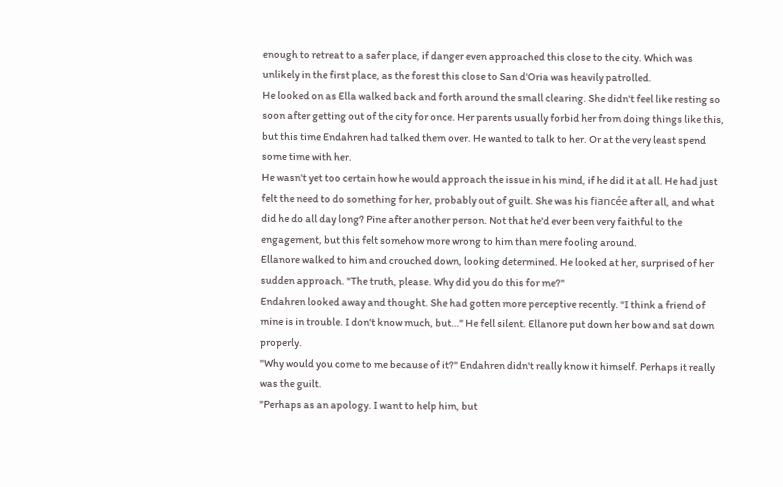enough to retreat to a safer place, if danger even approached this close to the city. Which was unlikely in the first place, as the forest this close to San d'Oria was heavily patrolled.
He looked on as Ella walked back and forth around the small clearing. She didn't feel like resting so soon after getting out of the city for once. Her parents usually forbid her from doing things like this, but this time Endahren had talked them over. He wanted to talk to her. Or at the very least spend some time with her.
He wasn't yet too certain how he would approach the issue in his mind, if he did it at all. He had just felt the need to do something for her, probably out of guilt. She was his fiancée after all, and what did he do all day long? Pine after another person. Not that he'd ever been very faithful to the engagement, but this felt somehow more wrong to him than mere fooling around.
Ellanore walked to him and crouched down, looking determined. He looked at her, surprised of her sudden approach. "The truth, please. Why did you do this for me?"
Endahren looked away and thought. She had gotten more perceptive recently. "I think a friend of mine is in trouble. I don't know much, but…" He fell silent. Ellanore put down her bow and sat down properly.
"Why would you come to me because of it?" Endahren didn't really know it himself. Perhaps it really was the guilt.
"Perhaps as an apology. I want to help him, but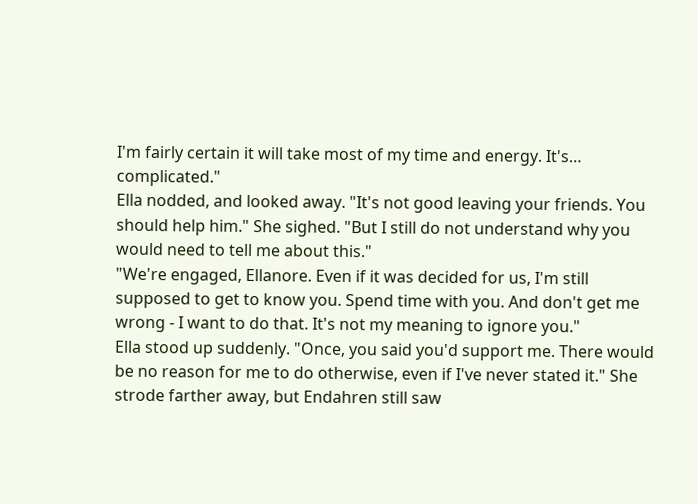I'm fairly certain it will take most of my time and energy. It's… complicated."
Ella nodded, and looked away. "It's not good leaving your friends. You should help him." She sighed. "But I still do not understand why you would need to tell me about this."
"We're engaged, Ellanore. Even if it was decided for us, I'm still supposed to get to know you. Spend time with you. And don't get me wrong - I want to do that. It's not my meaning to ignore you."
Ella stood up suddenly. "Once, you said you'd support me. There would be no reason for me to do otherwise, even if I've never stated it." She strode farther away, but Endahren still saw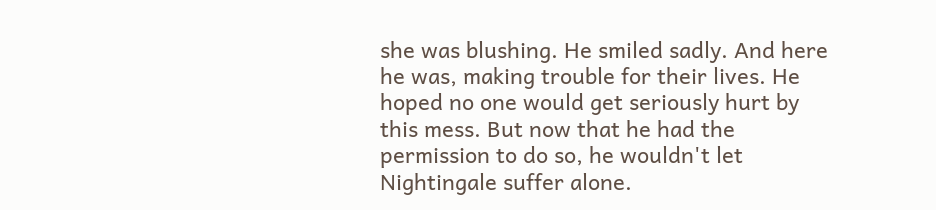she was blushing. He smiled sadly. And here he was, making trouble for their lives. He hoped no one would get seriously hurt by this mess. But now that he had the permission to do so, he wouldn't let Nightingale suffer alone.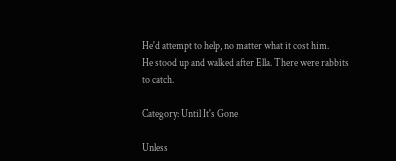He'd attempt to help, no matter what it cost him.
He stood up and walked after Ella. There were rabbits to catch.

Category: Until It's Gone

Unless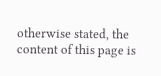otherwise stated, the content of this page is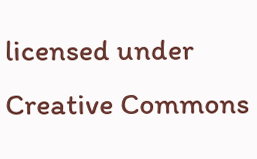licensed under Creative Commons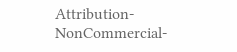Attribution-NonCommercial-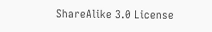ShareAlike 3.0 License